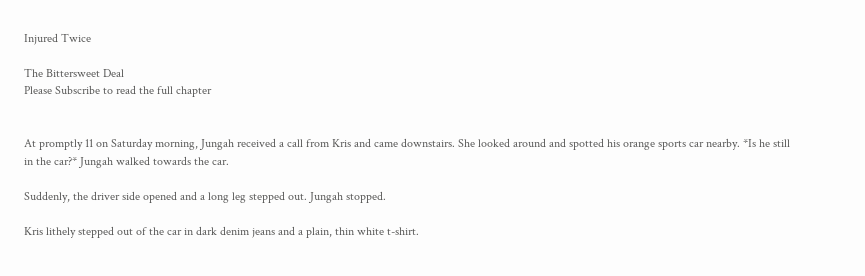Injured Twice

The Bittersweet Deal
Please Subscribe to read the full chapter


At promptly 11 on Saturday morning, Jungah received a call from Kris and came downstairs. She looked around and spotted his orange sports car nearby. *Is he still in the car?* Jungah walked towards the car.

Suddenly, the driver side opened and a long leg stepped out. Jungah stopped.

Kris lithely stepped out of the car in dark denim jeans and a plain, thin white t-shirt.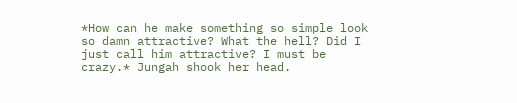*How can he make something so simple look so damn attractive? What the hell? Did I just call him attractive? I must be crazy.* Jungah shook her head.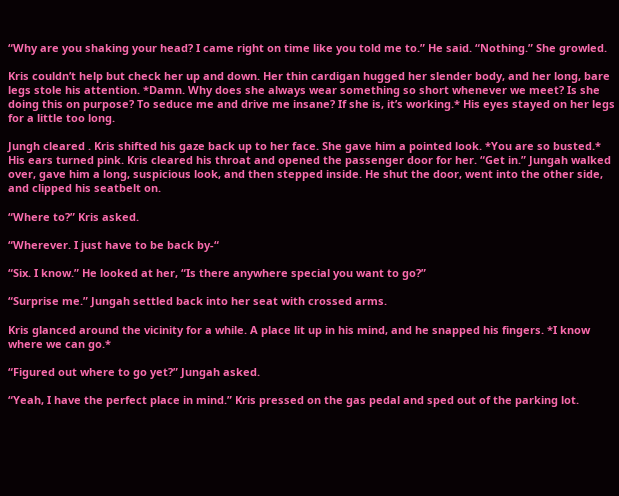“Why are you shaking your head? I came right on time like you told me to.” He said. “Nothing.” She growled.

Kris couldn’t help but check her up and down. Her thin cardigan hugged her slender body, and her long, bare legs stole his attention. *Damn. Why does she always wear something so short whenever we meet? Is she doing this on purpose? To seduce me and drive me insane? If she is, it’s working.* His eyes stayed on her legs for a little too long.

Jungh cleared . Kris shifted his gaze back up to her face. She gave him a pointed look. *You are so busted.* His ears turned pink. Kris cleared his throat and opened the passenger door for her. “Get in.” Jungah walked over, gave him a long, suspicious look, and then stepped inside. He shut the door, went into the other side, and clipped his seatbelt on.

“Where to?” Kris asked.

“Wherever. I just have to be back by-“

“Six. I know.” He looked at her, “Is there anywhere special you want to go?”

“Surprise me.” Jungah settled back into her seat with crossed arms.

Kris glanced around the vicinity for a while. A place lit up in his mind, and he snapped his fingers. *I know where we can go.*

“Figured out where to go yet?” Jungah asked.

“Yeah, I have the perfect place in mind.” Kris pressed on the gas pedal and sped out of the parking lot.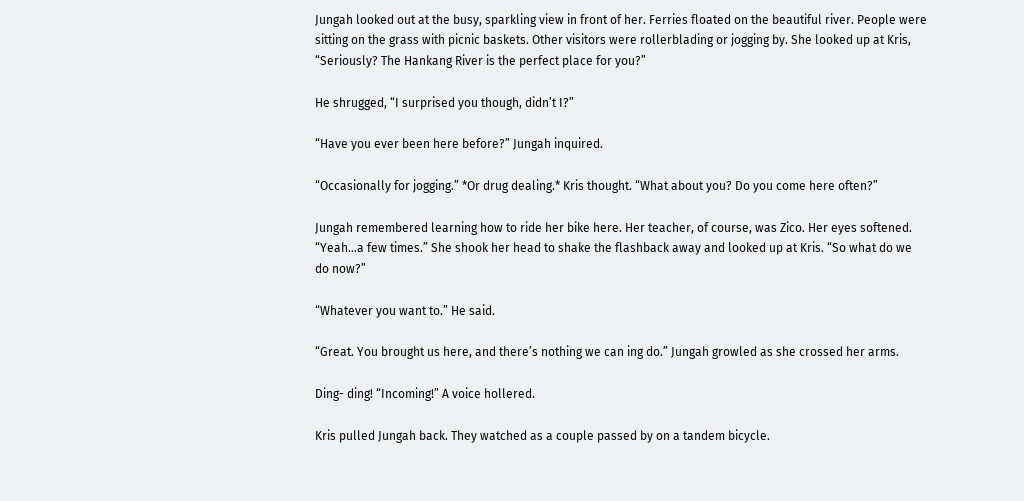Jungah looked out at the busy, sparkling view in front of her. Ferries floated on the beautiful river. People were sitting on the grass with picnic baskets. Other visitors were rollerblading or jogging by. She looked up at Kris, “Seriously? The Hankang River is the perfect place for you?”

He shrugged, “I surprised you though, didn’t I?”

“Have you ever been here before?” Jungah inquired.

“Occasionally for jogging.” *Or drug dealing.* Kris thought. “What about you? Do you come here often?”

Jungah remembered learning how to ride her bike here. Her teacher, of course, was Zico. Her eyes softened. “Yeah…a few times.” She shook her head to shake the flashback away and looked up at Kris. “So what do we do now?”

“Whatever you want to.” He said.

“Great. You brought us here, and there’s nothing we can ing do.” Jungah growled as she crossed her arms.

Ding- ding! “Incoming!” A voice hollered.

Kris pulled Jungah back. They watched as a couple passed by on a tandem bicycle.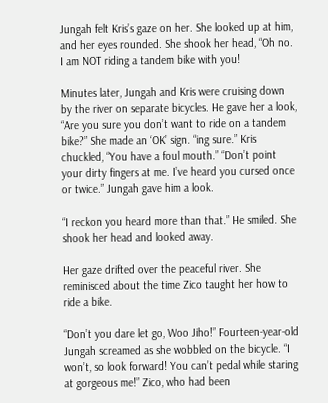Jungah felt Kris’s gaze on her. She looked up at him, and her eyes rounded. She shook her head, “Oh no. I am NOT riding a tandem bike with you!

Minutes later, Jungah and Kris were cruising down by the river on separate bicycles. He gave her a look, “Are you sure you don’t want to ride on a tandem bike?” She made an ‘OK’ sign. “ing sure.” Kris chuckled, “You have a foul mouth.” “Don’t point your dirty fingers at me. I’ve heard you cursed once or twice.” Jungah gave him a look.

“I reckon you heard more than that.” He smiled. She shook her head and looked away.

Her gaze drifted over the peaceful river. She reminisced about the time Zico taught her how to ride a bike.

“Don’t you dare let go, Woo Jiho!” Fourteen-year-old Jungah screamed as she wobbled on the bicycle. “I won’t, so look forward! You can’t pedal while staring at gorgeous me!” Zico, who had been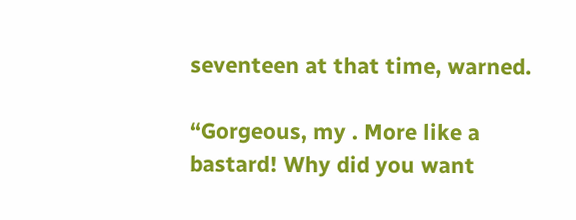seventeen at that time, warned.

“Gorgeous, my . More like a bastard! Why did you want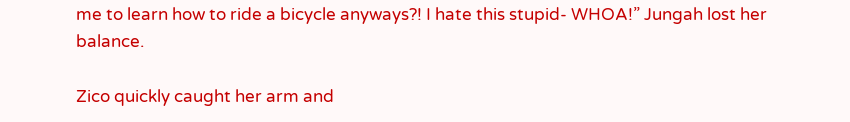me to learn how to ride a bicycle anyways?! I hate this stupid- WHOA!” Jungah lost her balance.

Zico quickly caught her arm and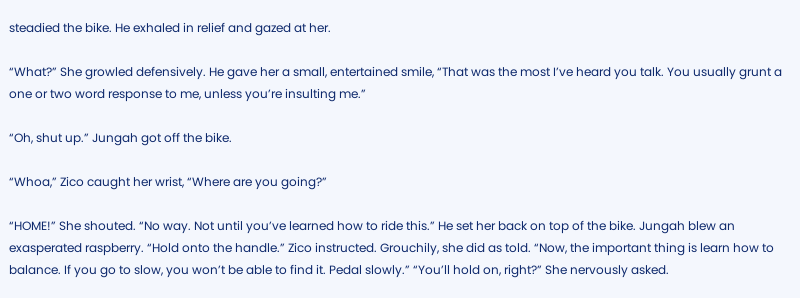steadied the bike. He exhaled in relief and gazed at her.

“What?” She growled defensively. He gave her a small, entertained smile, “That was the most I’ve heard you talk. You usually grunt a one or two word response to me, unless you’re insulting me.”

“Oh, shut up.” Jungah got off the bike.

“Whoa,” Zico caught her wrist, “Where are you going?”

“HOME!” She shouted. “No way. Not until you’ve learned how to ride this.” He set her back on top of the bike. Jungah blew an exasperated raspberry. “Hold onto the handle.” Zico instructed. Grouchily, she did as told. “Now, the important thing is learn how to balance. If you go to slow, you won’t be able to find it. Pedal slowly.” “You’ll hold on, right?” She nervously asked.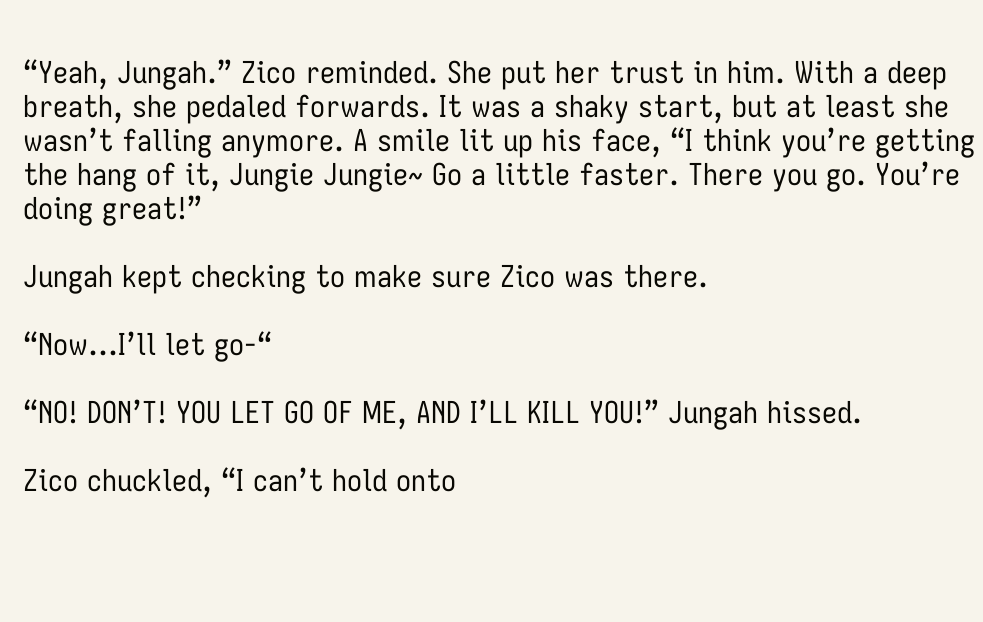“Yeah, Jungah.” Zico reminded. She put her trust in him. With a deep breath, she pedaled forwards. It was a shaky start, but at least she wasn’t falling anymore. A smile lit up his face, “I think you’re getting the hang of it, Jungie Jungie~ Go a little faster. There you go. You’re doing great!”

Jungah kept checking to make sure Zico was there.

“Now…I’ll let go-“

“NO! DON’T! YOU LET GO OF ME, AND I’LL KILL YOU!” Jungah hissed.

Zico chuckled, “I can’t hold onto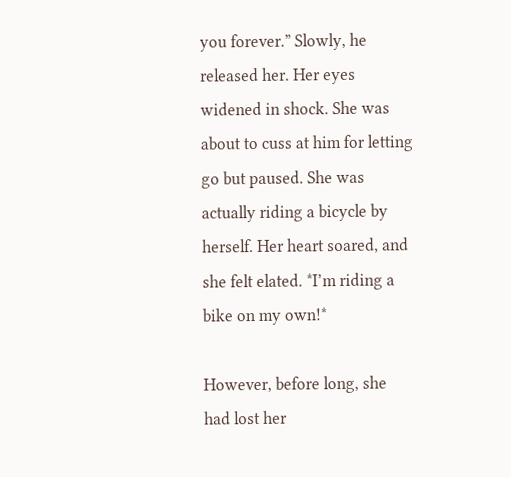you forever.” Slowly, he released her. Her eyes widened in shock. She was about to cuss at him for letting go but paused. She was actually riding a bicycle by herself. Her heart soared, and she felt elated. *I’m riding a bike on my own!*

However, before long, she had lost her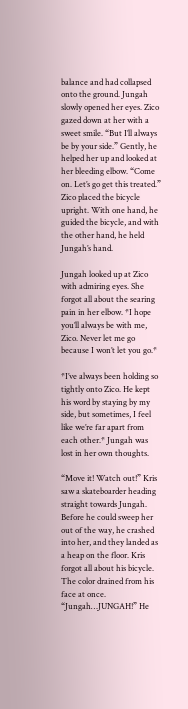balance and had collapsed onto the ground. Jungah slowly opened her eyes. Zico gazed down at her with a sweet smile. “But I’ll always be by your side.” Gently, he helped her up and looked at her bleeding elbow. “Come on. Let’s go get this treated.” Zico placed the bicycle upright. With one hand, he guided the bicycle, and with the other hand, he held Jungah’s hand.

Jungah looked up at Zico with admiring eyes. She forgot all about the searing pain in her elbow. *I hope you’ll always be with me, Zico. Never let me go because I won’t let you go.*

*I’ve always been holding so tightly onto Zico. He kept his word by staying by my side, but sometimes, I feel like we’re far apart from each other.* Jungah was lost in her own thoughts.

“Move it! Watch out!” Kris saw a skateboarder heading straight towards Jungah. Before he could sweep her out of the way, he crashed into her, and they landed as a heap on the floor. Kris forgot all about his bicycle. The color drained from his face at once. “Jungah…JUNGAH!” He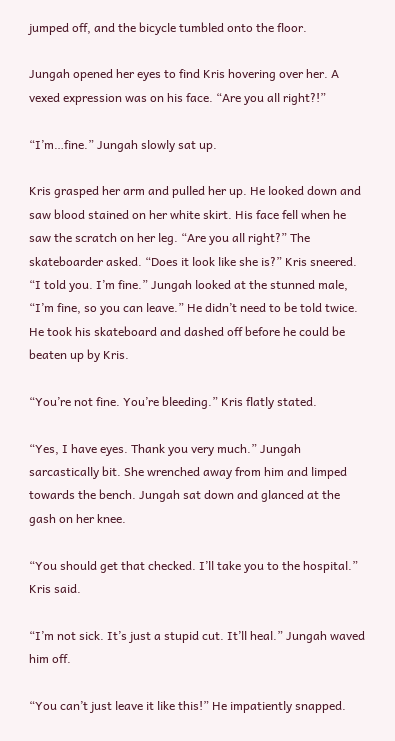jumped off, and the bicycle tumbled onto the floor.

Jungah opened her eyes to find Kris hovering over her. A vexed expression was on his face. “Are you all right?!”

“I’m…fine.” Jungah slowly sat up.

Kris grasped her arm and pulled her up. He looked down and saw blood stained on her white skirt. His face fell when he saw the scratch on her leg. “Are you all right?” The skateboarder asked. “Does it look like she is?” Kris sneered. “I told you. I’m fine.” Jungah looked at the stunned male, “I’m fine, so you can leave.” He didn’t need to be told twice. He took his skateboard and dashed off before he could be beaten up by Kris.

“You’re not fine. You’re bleeding.” Kris flatly stated.

“Yes, I have eyes. Thank you very much.” Jungah sarcastically bit. She wrenched away from him and limped towards the bench. Jungah sat down and glanced at the gash on her knee.

“You should get that checked. I’ll take you to the hospital.” Kris said.

“I’m not sick. It’s just a stupid cut. It’ll heal.” Jungah waved him off.

“You can’t just leave it like this!” He impatiently snapped.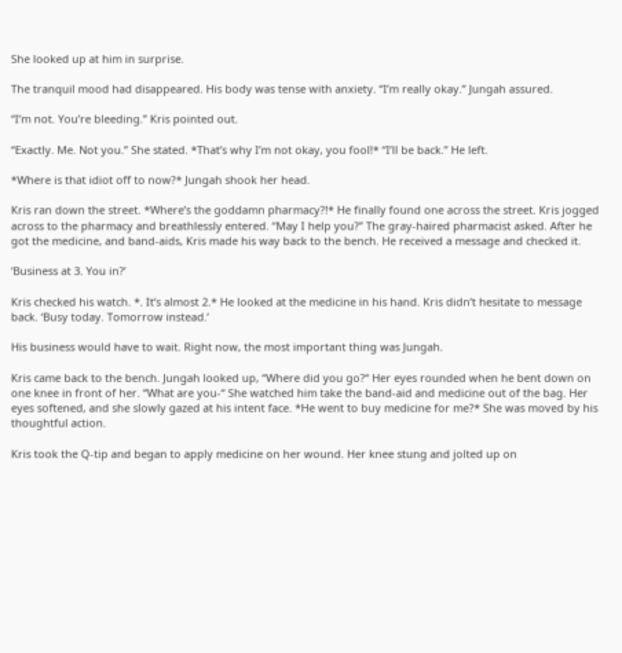She looked up at him in surprise.

The tranquil mood had disappeared. His body was tense with anxiety. “I’m really okay.” Jungah assured.

“I’m not. You’re bleeding.” Kris pointed out.

“Exactly. Me. Not you.” She stated. *That’s why I’m not okay, you fool!* “I’ll be back.” He left.

*Where is that idiot off to now?* Jungah shook her head.

Kris ran down the street. *Where’s the goddamn pharmacy?!* He finally found one across the street. Kris jogged across to the pharmacy and breathlessly entered. “May I help you?” The gray-haired pharmacist asked. After he got the medicine, and band-aids, Kris made his way back to the bench. He received a message and checked it.

‘Business at 3. You in?’

Kris checked his watch. *. It’s almost 2.* He looked at the medicine in his hand. Kris didn’t hesitate to message back. ‘Busy today. Tomorrow instead.’

His business would have to wait. Right now, the most important thing was Jungah.

Kris came back to the bench. Jungah looked up, “Where did you go?“ Her eyes rounded when he bent down on one knee in front of her. “What are you-“ She watched him take the band-aid and medicine out of the bag. Her eyes softened, and she slowly gazed at his intent face. *He went to buy medicine for me?* She was moved by his thoughtful action.

Kris took the Q-tip and began to apply medicine on her wound. Her knee stung and jolted up on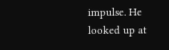impulse. He looked up at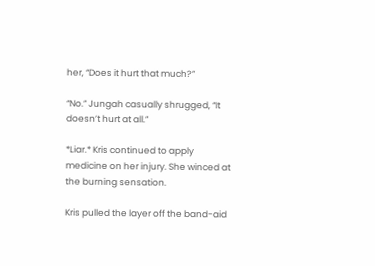her, “Does it hurt that much?”

“No.” Jungah casually shrugged, “It doesn’t hurt at all.”

*Liar.* Kris continued to apply medicine on her injury. She winced at the burning sensation.

Kris pulled the layer off the band-aid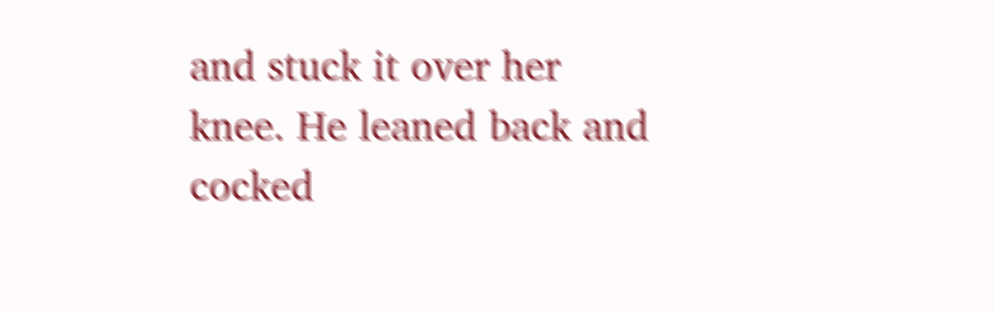and stuck it over her knee. He leaned back and cocked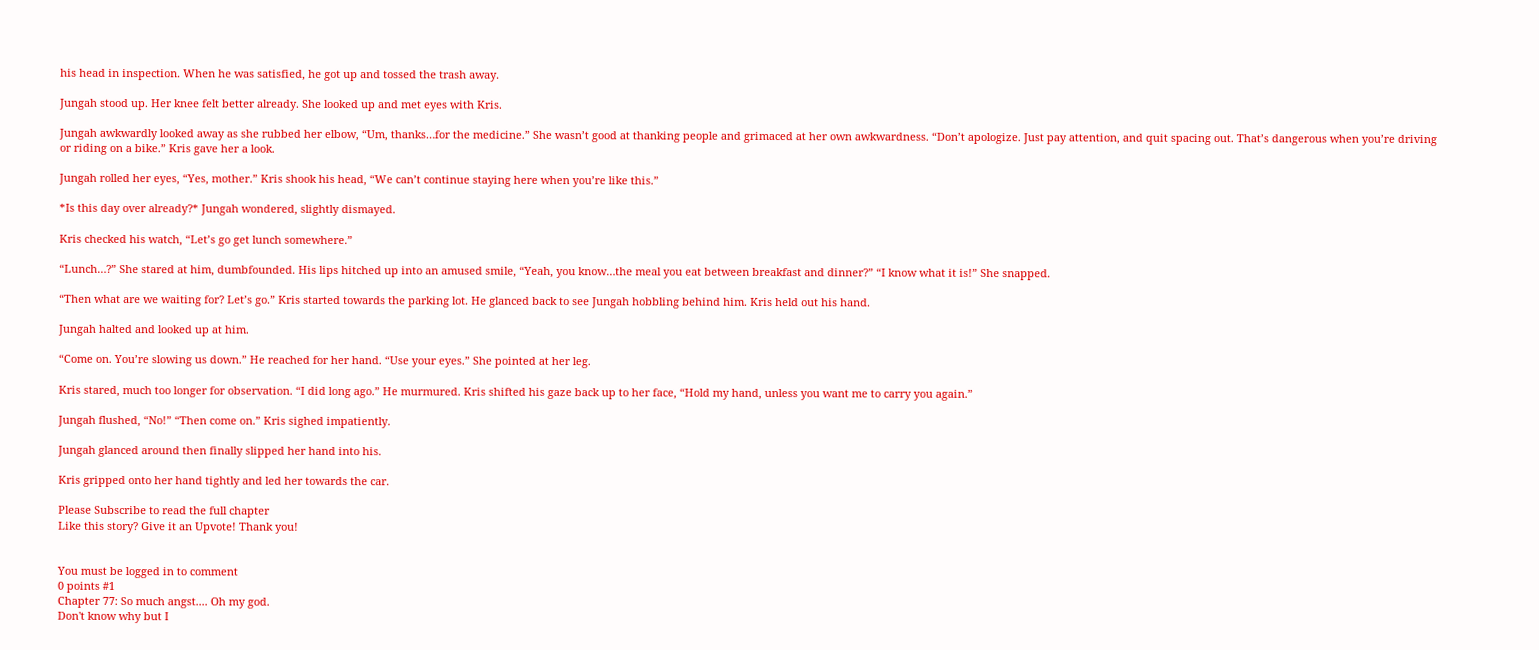his head in inspection. When he was satisfied, he got up and tossed the trash away.

Jungah stood up. Her knee felt better already. She looked up and met eyes with Kris.

Jungah awkwardly looked away as she rubbed her elbow, “Um, thanks…for the medicine.” She wasn’t good at thanking people and grimaced at her own awkwardness. “Don’t apologize. Just pay attention, and quit spacing out. That’s dangerous when you’re driving or riding on a bike.” Kris gave her a look.

Jungah rolled her eyes, “Yes, mother.” Kris shook his head, “We can’t continue staying here when you’re like this.”

*Is this day over already?* Jungah wondered, slightly dismayed.

Kris checked his watch, “Let’s go get lunch somewhere.”

“Lunch…?” She stared at him, dumbfounded. His lips hitched up into an amused smile, “Yeah, you know…the meal you eat between breakfast and dinner?” “I know what it is!” She snapped.

“Then what are we waiting for? Let’s go.” Kris started towards the parking lot. He glanced back to see Jungah hobbling behind him. Kris held out his hand.

Jungah halted and looked up at him.

“Come on. You’re slowing us down.” He reached for her hand. “Use your eyes.” She pointed at her leg.

Kris stared, much too longer for observation. “I did long ago.” He murmured. Kris shifted his gaze back up to her face, “Hold my hand, unless you want me to carry you again.”

Jungah flushed, “No!” “Then come on.” Kris sighed impatiently.

Jungah glanced around then finally slipped her hand into his.

Kris gripped onto her hand tightly and led her towards the car.

Please Subscribe to read the full chapter
Like this story? Give it an Upvote! Thank you!


You must be logged in to comment
0 points #1
Chapter 77: So much angst.... Oh my god.
Don't know why but I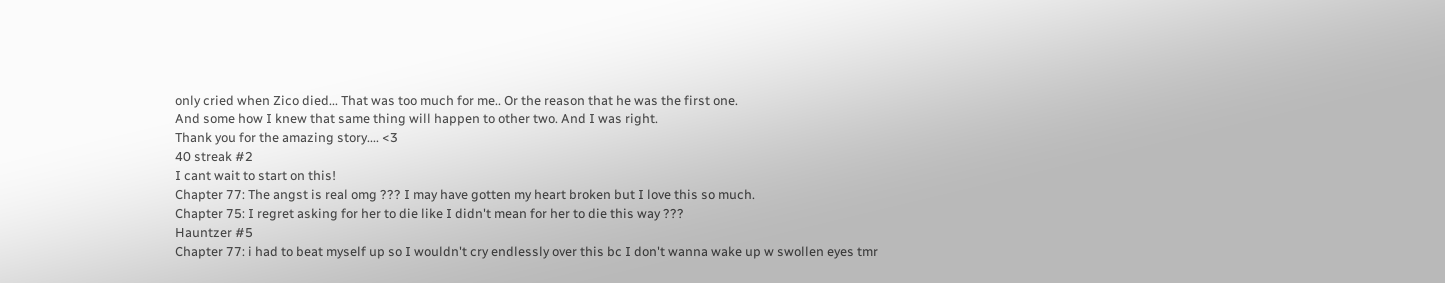only cried when Zico died... That was too much for me.. Or the reason that he was the first one.
And some how I knew that same thing will happen to other two. And I was right.
Thank you for the amazing story.... <3
40 streak #2
I cant wait to start on this!
Chapter 77: The angst is real omg ??? I may have gotten my heart broken but I love this so much.
Chapter 75: I regret asking for her to die like I didn't mean for her to die this way ???
Hauntzer #5
Chapter 77: i had to beat myself up so I wouldn't cry endlessly over this bc I don't wanna wake up w swollen eyes tmr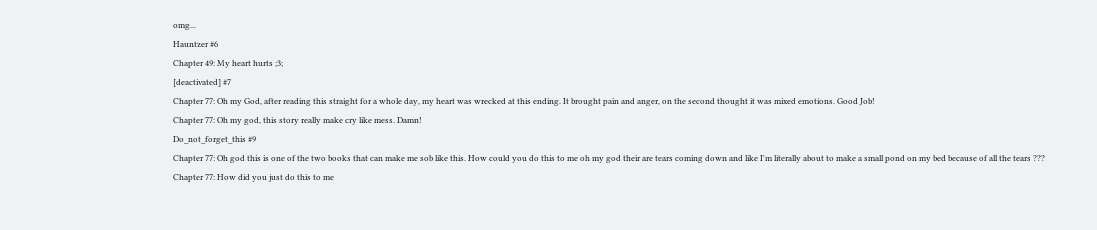omg...
Hauntzer #6
Chapter 49: My heart hurts ;3;
[deactivated] #7
Chapter 77: Oh my God, after reading this straight for a whole day, my heart was wrecked at this ending. It brought pain and anger, on the second thought it was mixed emotions. Good Job!
Chapter 77: Oh my god, this story really make cry like mess. Damn!
Do_not_forget_this #9
Chapter 77: Oh god this is one of the two books that can make me sob like this. How could you do this to me oh my god their are tears coming down and like I'm literally about to make a small pond on my bed because of all the tears ???
Chapter 77: How did you just do this to me